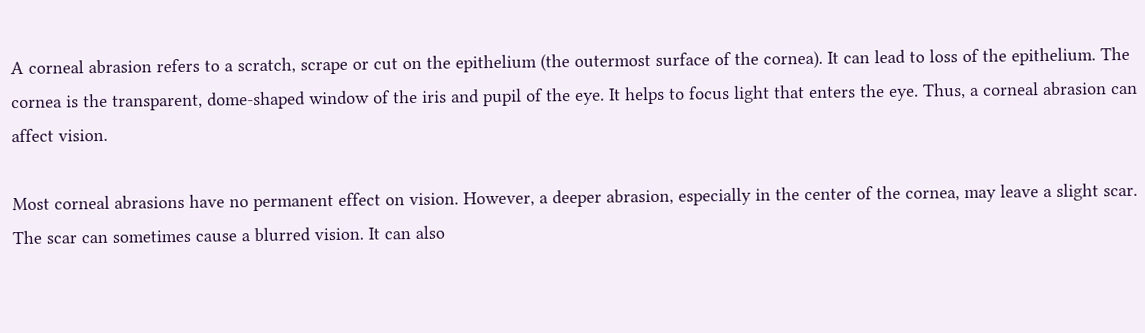A corneal abrasion refers to a scratch, scrape or cut on the epithelium (the outermost surface of the cornea). It can lead to loss of the epithelium. The cornea is the transparent, dome-shaped window of the iris and pupil of the eye. It helps to focus light that enters the eye. Thus, a corneal abrasion can affect vision.

Most corneal abrasions have no permanent effect on vision. However, a deeper abrasion, especially in the center of the cornea, may leave a slight scar. The scar can sometimes cause a blurred vision. It can also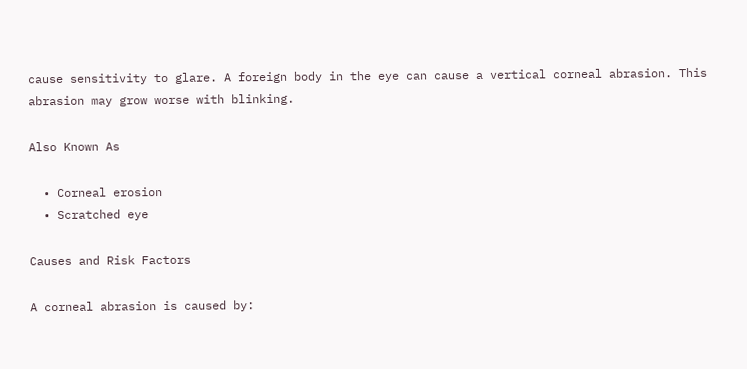cause sensitivity to glare. A foreign body in the eye can cause a vertical corneal abrasion. This abrasion may grow worse with blinking.

Also Known As

  • Corneal erosion
  • Scratched eye

Causes and Risk Factors

A corneal abrasion is caused by: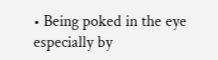• Being poked in the eye especially by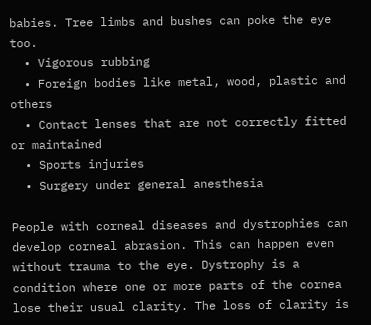babies. Tree limbs and bushes can poke the eye too.
  • Vigorous rubbing
  • Foreign bodies like metal, wood, plastic and others
  • Contact lenses that are not correctly fitted or maintained
  • Sports injuries
  • Surgery under general anesthesia

People with corneal diseases and dystrophies can develop corneal abrasion. This can happen even without trauma to the eye. Dystrophy is a condition where one or more parts of the cornea lose their usual clarity. The loss of clarity is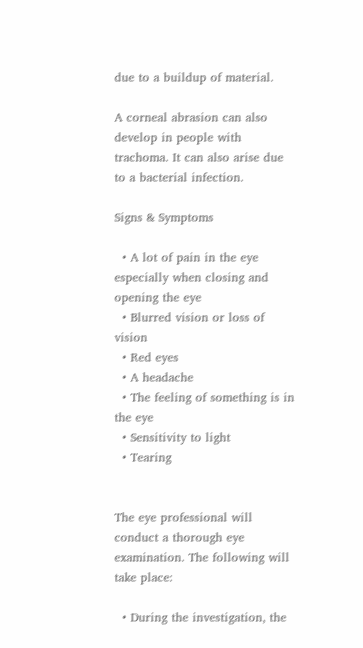due to a buildup of material.

A corneal abrasion can also develop in people with trachoma. It can also arise due to a bacterial infection.

Signs & Symptoms

  • A lot of pain in the eye especially when closing and opening the eye
  • Blurred vision or loss of vision
  • Red eyes
  • A headache
  • The feeling of something is in the eye
  • Sensitivity to light
  • Tearing


The eye professional will conduct a thorough eye examination. The following will take place:

  • During the investigation, the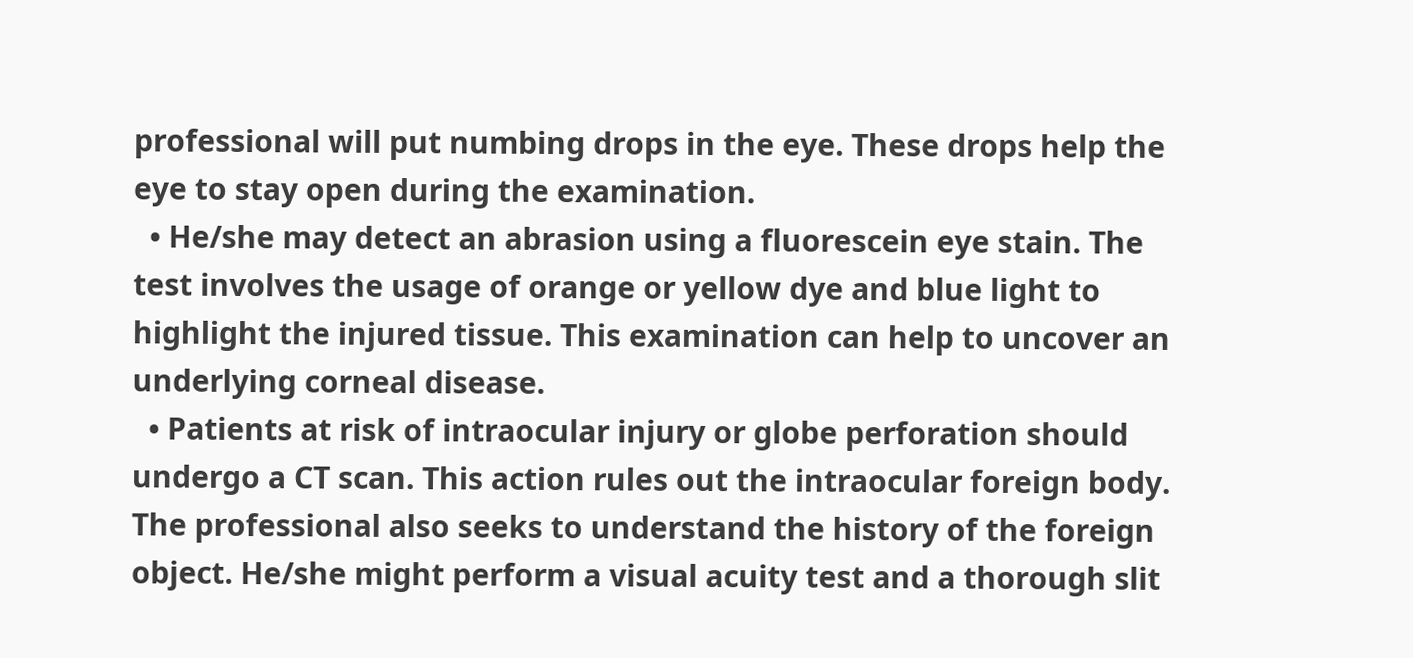professional will put numbing drops in the eye. These drops help the eye to stay open during the examination.
  • He/she may detect an abrasion using a fluorescein eye stain. The test involves the usage of orange or yellow dye and blue light to highlight the injured tissue. This examination can help to uncover an underlying corneal disease.
  • Patients at risk of intraocular injury or globe perforation should undergo a CT scan. This action rules out the intraocular foreign body. The professional also seeks to understand the history of the foreign object. He/she might perform a visual acuity test and a thorough slit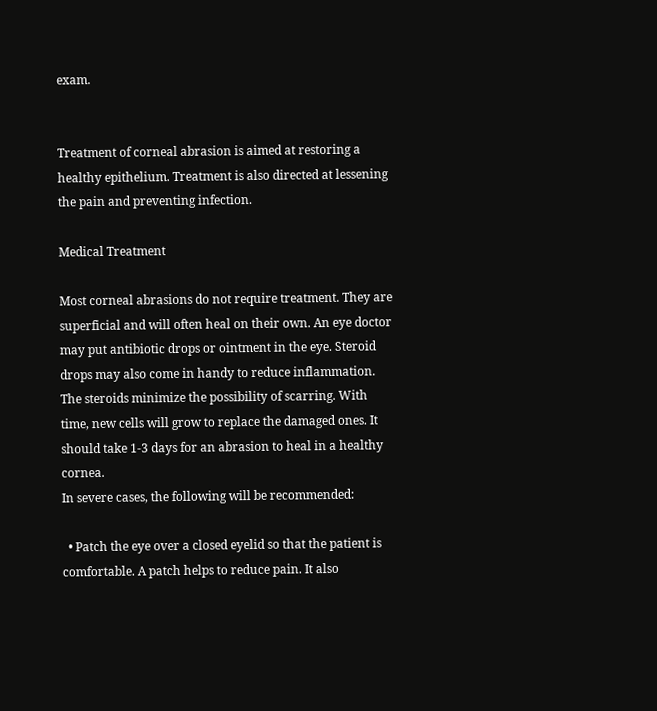exam.


Treatment of corneal abrasion is aimed at restoring a healthy epithelium. Treatment is also directed at lessening the pain and preventing infection.

Medical Treatment

Most corneal abrasions do not require treatment. They are superficial and will often heal on their own. An eye doctor may put antibiotic drops or ointment in the eye. Steroid drops may also come in handy to reduce inflammation. The steroids minimize the possibility of scarring. With time, new cells will grow to replace the damaged ones. It should take 1-3 days for an abrasion to heal in a healthy cornea.
In severe cases, the following will be recommended:

  • Patch the eye over a closed eyelid so that the patient is comfortable. A patch helps to reduce pain. It also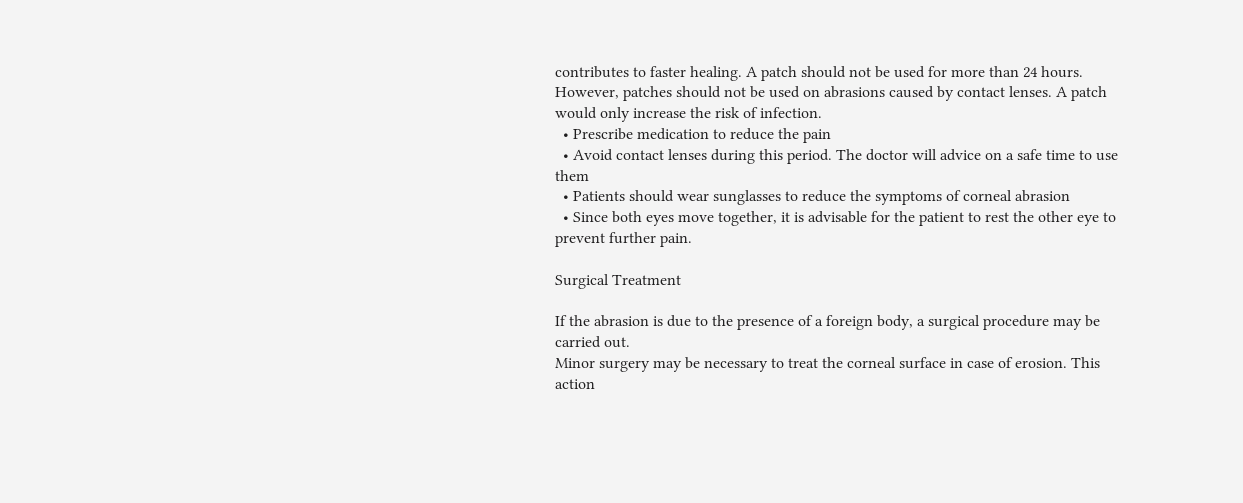contributes to faster healing. A patch should not be used for more than 24 hours. However, patches should not be used on abrasions caused by contact lenses. A patch would only increase the risk of infection.
  • Prescribe medication to reduce the pain
  • Avoid contact lenses during this period. The doctor will advice on a safe time to use them
  • Patients should wear sunglasses to reduce the symptoms of corneal abrasion
  • Since both eyes move together, it is advisable for the patient to rest the other eye to prevent further pain.

Surgical Treatment

If the abrasion is due to the presence of a foreign body, a surgical procedure may be carried out.
Minor surgery may be necessary to treat the corneal surface in case of erosion. This action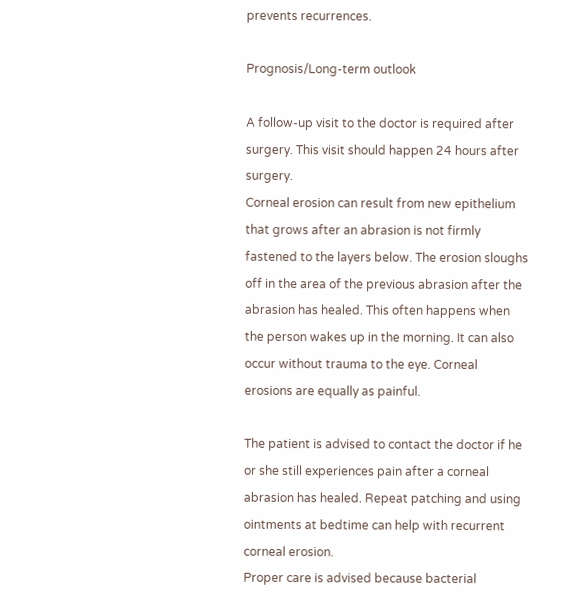prevents recurrences.

Prognosis/Long-term outlook

A follow-up visit to the doctor is required after surgery. This visit should happen 24 hours after surgery.
Corneal erosion can result from new epithelium that grows after an abrasion is not firmly fastened to the layers below. The erosion sloughs off in the area of the previous abrasion after the abrasion has healed. This often happens when the person wakes up in the morning. It can also occur without trauma to the eye. Corneal erosions are equally as painful.

The patient is advised to contact the doctor if he or she still experiences pain after a corneal abrasion has healed. Repeat patching and using ointments at bedtime can help with recurrent corneal erosion.
Proper care is advised because bacterial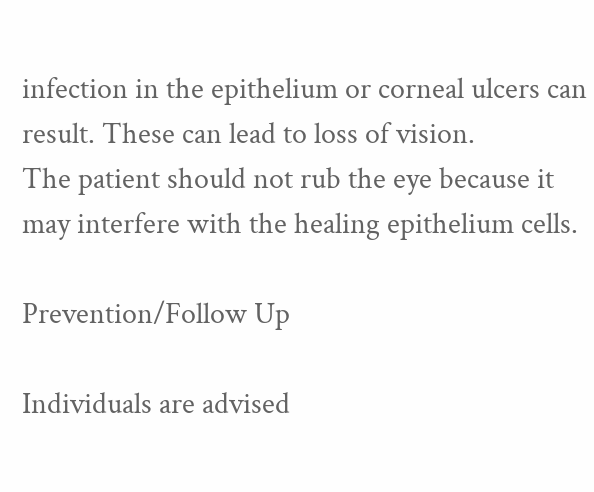infection in the epithelium or corneal ulcers can result. These can lead to loss of vision.
The patient should not rub the eye because it may interfere with the healing epithelium cells.

Prevention/Follow Up

Individuals are advised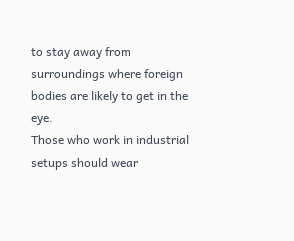to stay away from surroundings where foreign bodies are likely to get in the eye.
Those who work in industrial setups should wear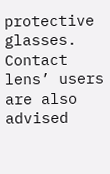protective glasses.
Contact lens’ users are also advised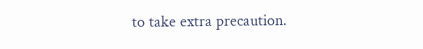to take extra precaution.